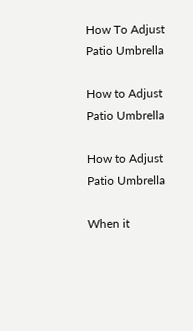How To Adjust Patio Umbrella

How to Adjust Patio Umbrella

How to Adjust Patio Umbrella

When it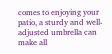comes to enjoying your patio, a sturdy and well-adjusted umbrella can make all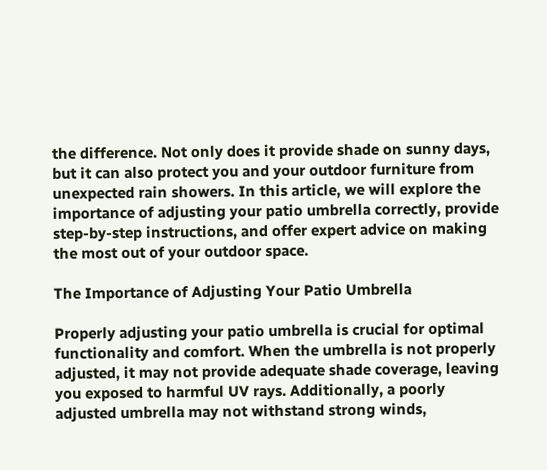the difference. Not only does it provide shade on sunny days, but it can also protect you and your outdoor furniture from unexpected rain showers. In this article, we will explore the importance of adjusting your patio umbrella correctly, provide step-by-step instructions, and offer expert advice on making the most out of your outdoor space.

The Importance of Adjusting Your Patio Umbrella

Properly adjusting your patio umbrella is crucial for optimal functionality and comfort. When the umbrella is not properly adjusted, it may not provide adequate shade coverage, leaving you exposed to harmful UV rays. Additionally, a poorly adjusted umbrella may not withstand strong winds,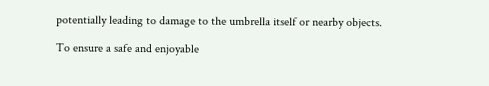potentially leading to damage to the umbrella itself or nearby objects.

To ensure a safe and enjoyable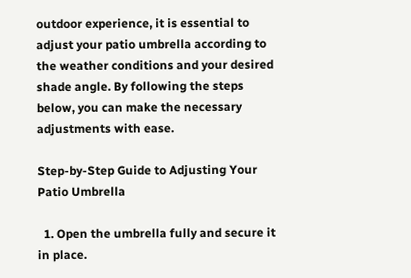outdoor experience, it is essential to adjust your patio umbrella according to the weather conditions and your desired shade angle. By following the steps below, you can make the necessary adjustments with ease.

Step-by-Step Guide to Adjusting Your Patio Umbrella

  1. Open the umbrella fully and secure it in place.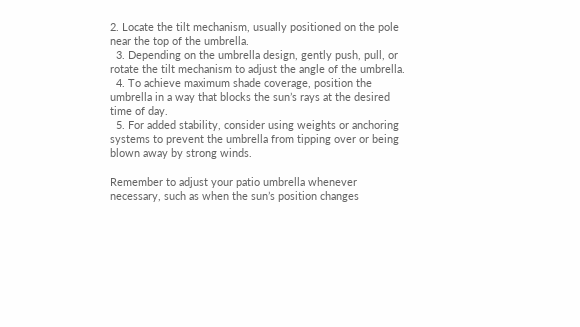2. Locate the tilt mechanism, usually positioned on the pole near the top of the umbrella.
  3. Depending on the umbrella design, gently push, pull, or rotate the tilt mechanism to adjust the angle of the umbrella.
  4. To achieve maximum shade coverage, position the umbrella in a way that blocks the sun’s rays at the desired time of day.
  5. For added stability, consider using weights or anchoring systems to prevent the umbrella from tipping over or being blown away by strong winds.

Remember to adjust your patio umbrella whenever necessary, such as when the sun’s position changes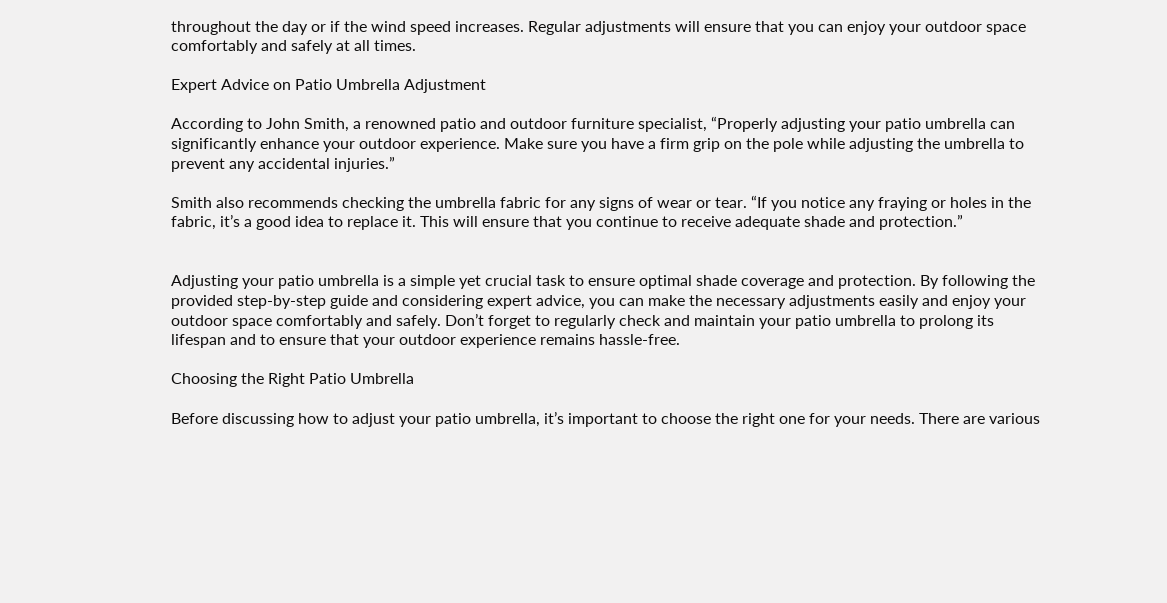throughout the day or if the wind speed increases. Regular adjustments will ensure that you can enjoy your outdoor space comfortably and safely at all times.

Expert Advice on Patio Umbrella Adjustment

According to John Smith, a renowned patio and outdoor furniture specialist, “Properly adjusting your patio umbrella can significantly enhance your outdoor experience. Make sure you have a firm grip on the pole while adjusting the umbrella to prevent any accidental injuries.”

Smith also recommends checking the umbrella fabric for any signs of wear or tear. “If you notice any fraying or holes in the fabric, it’s a good idea to replace it. This will ensure that you continue to receive adequate shade and protection.”


Adjusting your patio umbrella is a simple yet crucial task to ensure optimal shade coverage and protection. By following the provided step-by-step guide and considering expert advice, you can make the necessary adjustments easily and enjoy your outdoor space comfortably and safely. Don’t forget to regularly check and maintain your patio umbrella to prolong its lifespan and to ensure that your outdoor experience remains hassle-free.

Choosing the Right Patio Umbrella

Before discussing how to adjust your patio umbrella, it’s important to choose the right one for your needs. There are various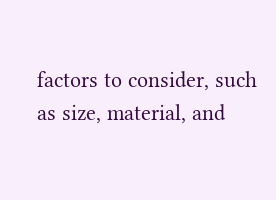factors to consider, such as size, material, and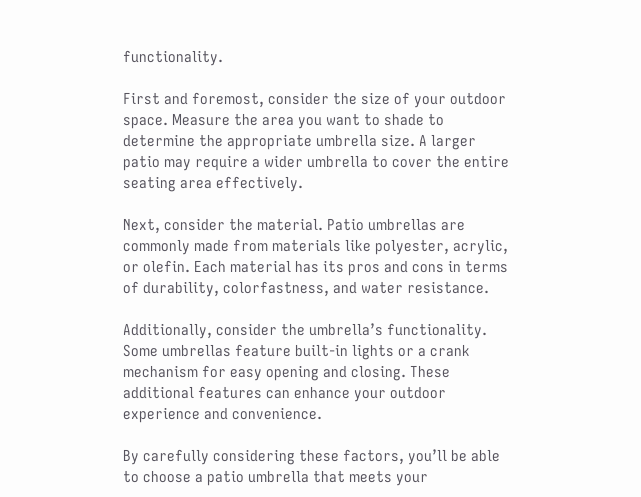functionality.

First and foremost, consider the size of your outdoor space. Measure the area you want to shade to determine the appropriate umbrella size. A larger patio may require a wider umbrella to cover the entire seating area effectively.

Next, consider the material. Patio umbrellas are commonly made from materials like polyester, acrylic, or olefin. Each material has its pros and cons in terms of durability, colorfastness, and water resistance.

Additionally, consider the umbrella’s functionality. Some umbrellas feature built-in lights or a crank mechanism for easy opening and closing. These additional features can enhance your outdoor experience and convenience.

By carefully considering these factors, you’ll be able to choose a patio umbrella that meets your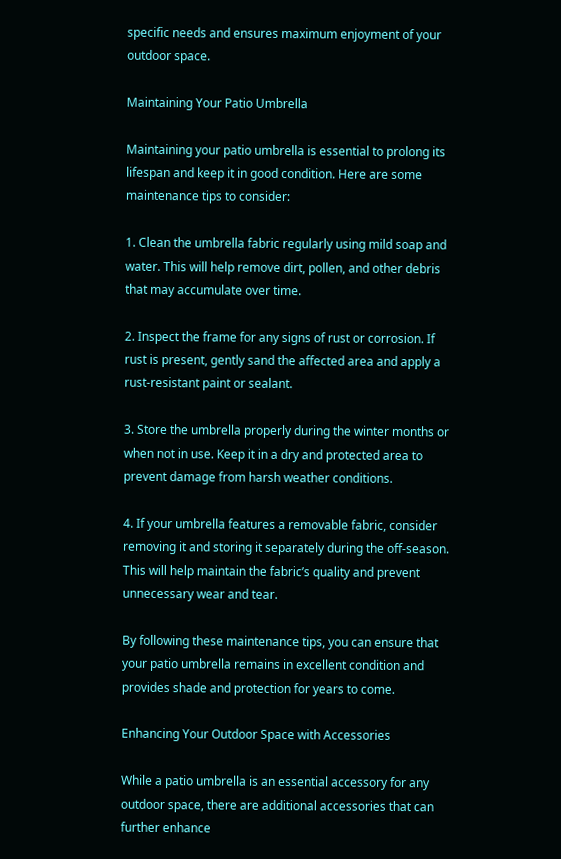specific needs and ensures maximum enjoyment of your outdoor space.

Maintaining Your Patio Umbrella

Maintaining your patio umbrella is essential to prolong its lifespan and keep it in good condition. Here are some maintenance tips to consider:

1. Clean the umbrella fabric regularly using mild soap and water. This will help remove dirt, pollen, and other debris that may accumulate over time.

2. Inspect the frame for any signs of rust or corrosion. If rust is present, gently sand the affected area and apply a rust-resistant paint or sealant.

3. Store the umbrella properly during the winter months or when not in use. Keep it in a dry and protected area to prevent damage from harsh weather conditions.

4. If your umbrella features a removable fabric, consider removing it and storing it separately during the off-season. This will help maintain the fabric’s quality and prevent unnecessary wear and tear.

By following these maintenance tips, you can ensure that your patio umbrella remains in excellent condition and provides shade and protection for years to come.

Enhancing Your Outdoor Space with Accessories

While a patio umbrella is an essential accessory for any outdoor space, there are additional accessories that can further enhance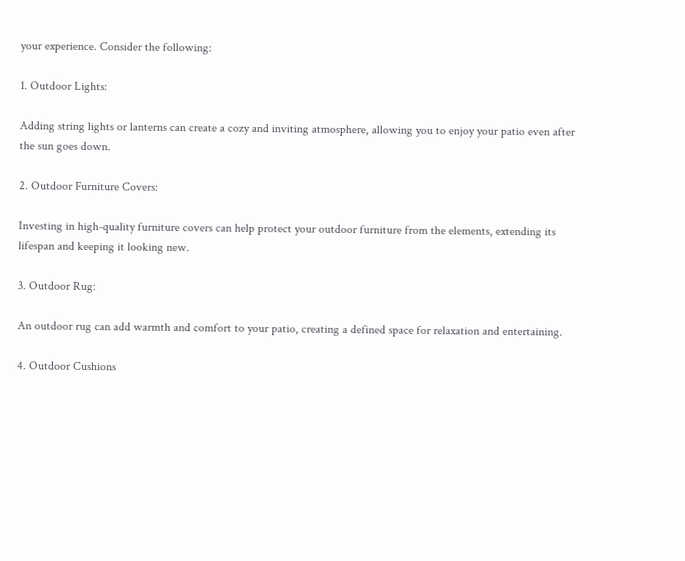your experience. Consider the following:

1. Outdoor Lights:

Adding string lights or lanterns can create a cozy and inviting atmosphere, allowing you to enjoy your patio even after the sun goes down.

2. Outdoor Furniture Covers:

Investing in high-quality furniture covers can help protect your outdoor furniture from the elements, extending its lifespan and keeping it looking new.

3. Outdoor Rug:

An outdoor rug can add warmth and comfort to your patio, creating a defined space for relaxation and entertaining.

4. Outdoor Cushions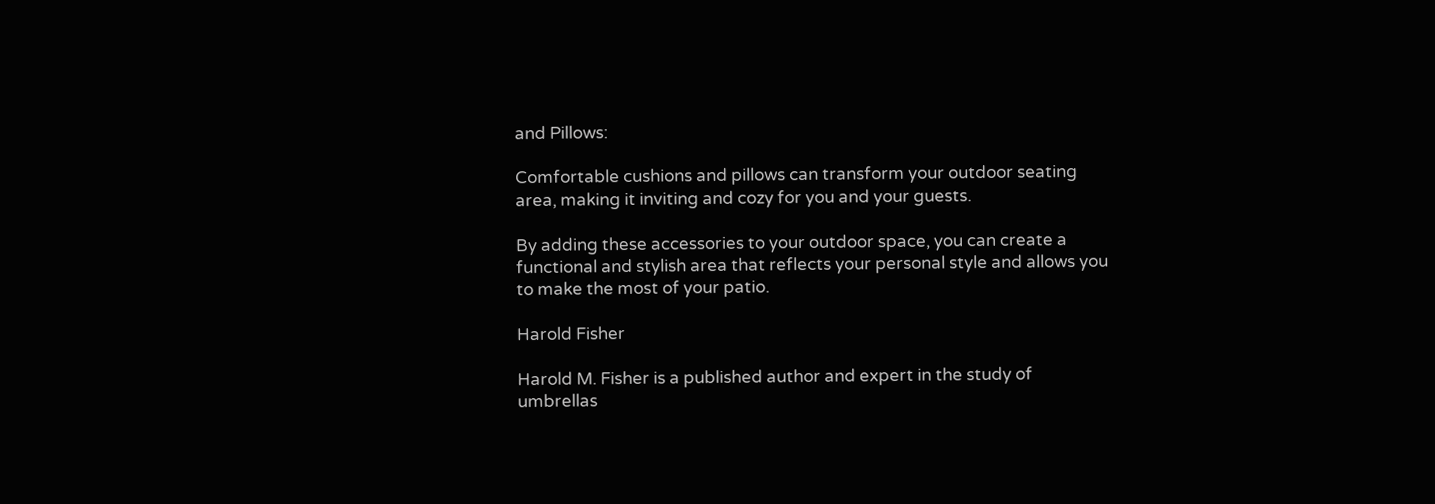and Pillows:

Comfortable cushions and pillows can transform your outdoor seating area, making it inviting and cozy for you and your guests.

By adding these accessories to your outdoor space, you can create a functional and stylish area that reflects your personal style and allows you to make the most of your patio.

Harold Fisher

Harold M. Fisher is a published author and expert in the study of umbrellas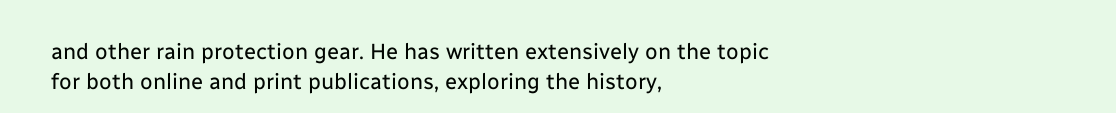and other rain protection gear. He has written extensively on the topic for both online and print publications, exploring the history,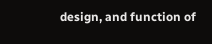design, and function of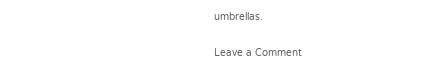umbrellas.

Leave a Comment